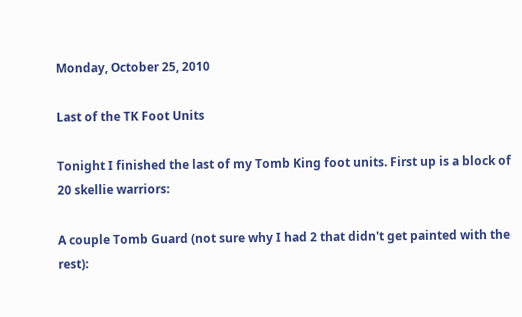Monday, October 25, 2010

Last of the TK Foot Units

Tonight I finished the last of my Tomb King foot units. First up is a block of 20 skellie warriors:

A couple Tomb Guard (not sure why I had 2 that didn't get painted with the rest):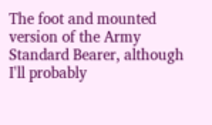The foot and mounted version of the Army Standard Bearer, although I'll probably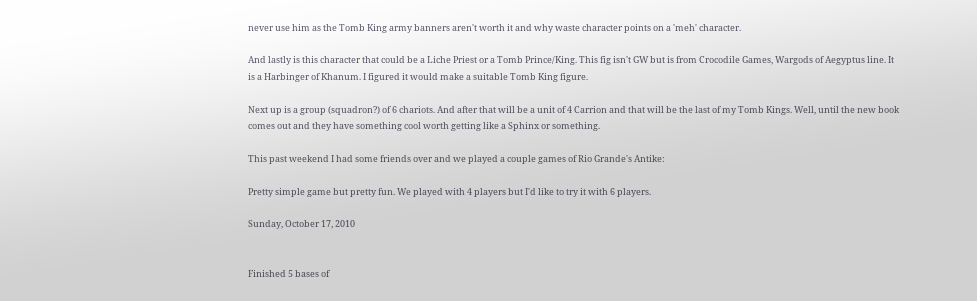never use him as the Tomb King army banners aren't worth it and why waste character points on a 'meh' character.

And lastly is this character that could be a Liche Priest or a Tomb Prince/King. This fig isn't GW but is from Crocodile Games, Wargods of Aegyptus line. It is a Harbinger of Khanum. I figured it would make a suitable Tomb King figure.

Next up is a group (squadron?) of 6 chariots. And after that will be a unit of 4 Carrion and that will be the last of my Tomb Kings. Well, until the new book comes out and they have something cool worth getting like a Sphinx or something.

This past weekend I had some friends over and we played a couple games of Rio Grande's Antike:

Pretty simple game but pretty fun. We played with 4 players but I'd like to try it with 6 players.

Sunday, October 17, 2010


Finished 5 bases of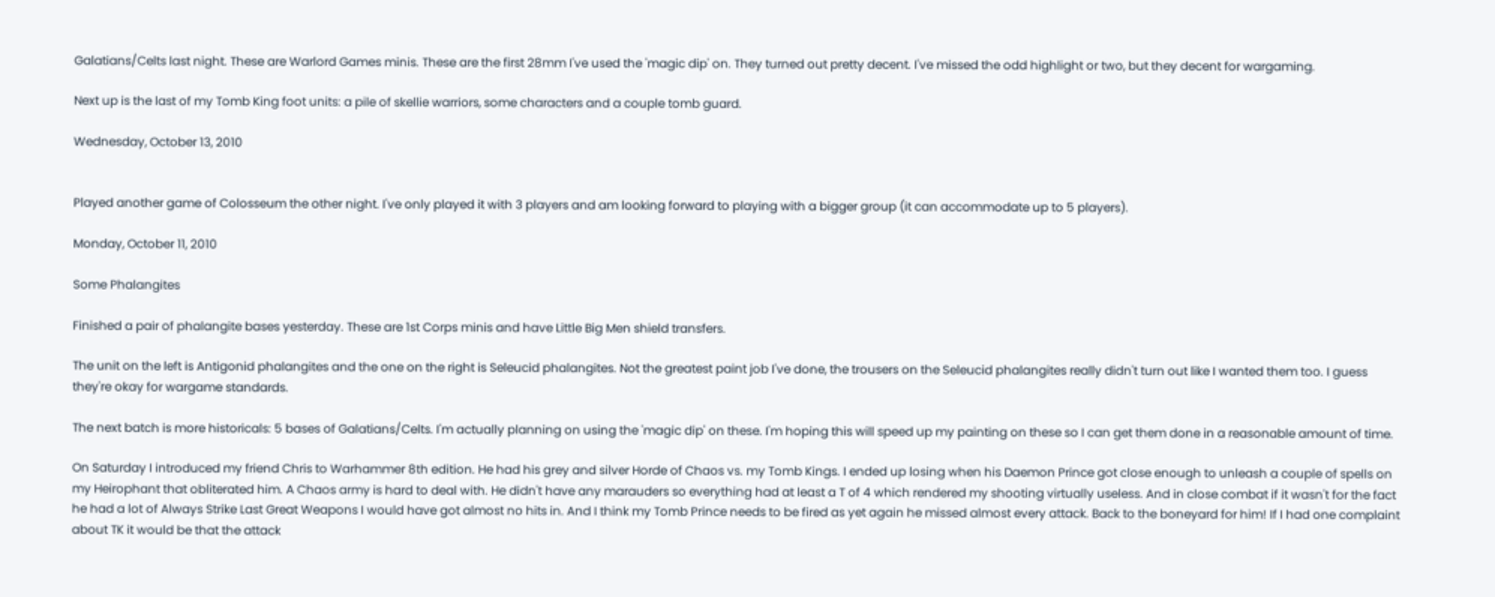Galatians/Celts last night. These are Warlord Games minis. These are the first 28mm I've used the 'magic dip' on. They turned out pretty decent. I've missed the odd highlight or two, but they decent for wargaming.

Next up is the last of my Tomb King foot units: a pile of skellie warriors, some characters and a couple tomb guard.

Wednesday, October 13, 2010


Played another game of Colosseum the other night. I've only played it with 3 players and am looking forward to playing with a bigger group (it can accommodate up to 5 players).

Monday, October 11, 2010

Some Phalangites

Finished a pair of phalangite bases yesterday. These are 1st Corps minis and have Little Big Men shield transfers.

The unit on the left is Antigonid phalangites and the one on the right is Seleucid phalangites. Not the greatest paint job I've done, the trousers on the Seleucid phalangites really didn't turn out like I wanted them too. I guess they're okay for wargame standards.

The next batch is more historicals: 5 bases of Galatians/Celts. I'm actually planning on using the 'magic dip' on these. I'm hoping this will speed up my painting on these so I can get them done in a reasonable amount of time.

On Saturday I introduced my friend Chris to Warhammer 8th edition. He had his grey and silver Horde of Chaos vs. my Tomb Kings. I ended up losing when his Daemon Prince got close enough to unleash a couple of spells on my Heirophant that obliterated him. A Chaos army is hard to deal with. He didn't have any marauders so everything had at least a T of 4 which rendered my shooting virtually useless. And in close combat if it wasn't for the fact he had a lot of Always Strike Last Great Weapons I would have got almost no hits in. And I think my Tomb Prince needs to be fired as yet again he missed almost every attack. Back to the boneyard for him! If I had one complaint about TK it would be that the attack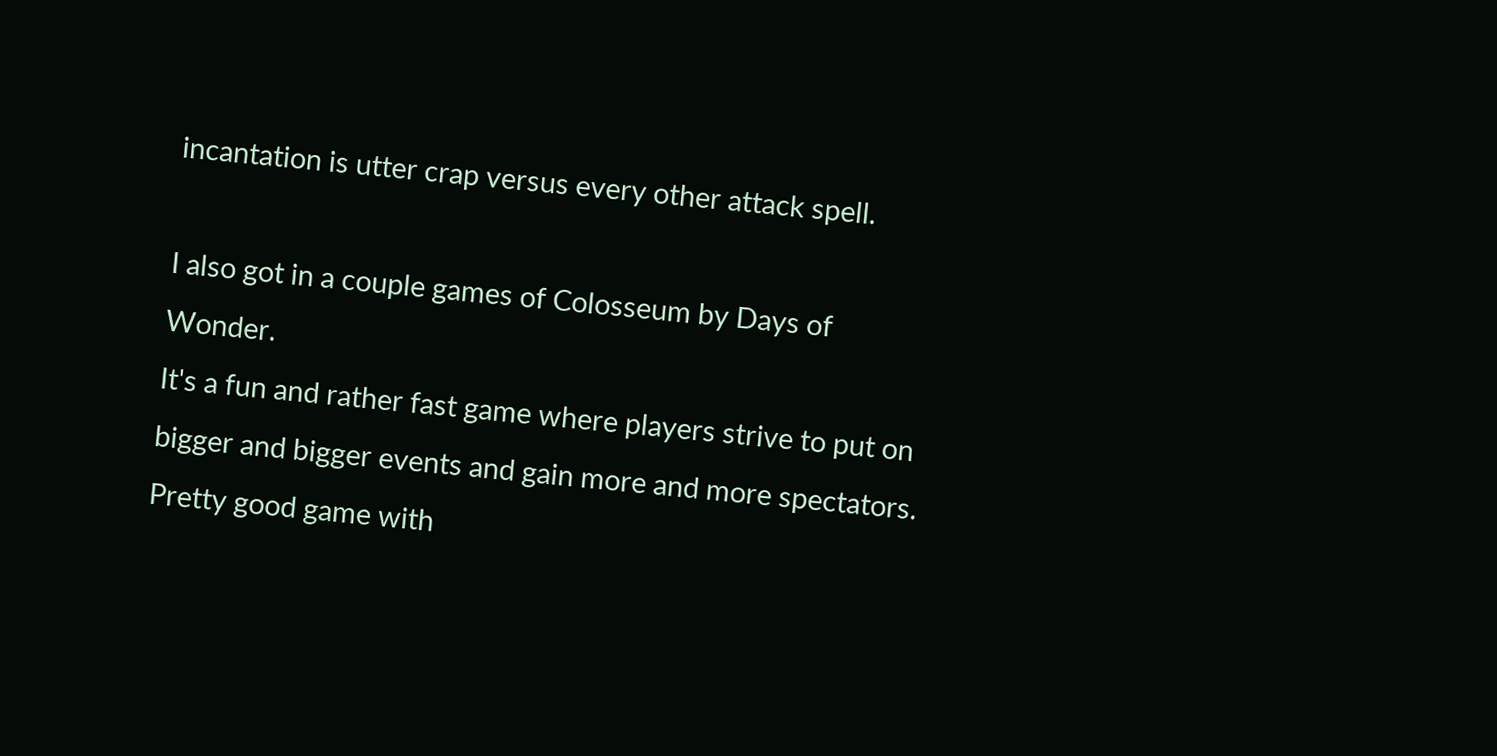incantation is utter crap versus every other attack spell.

I also got in a couple games of Colosseum by Days of Wonder.
It's a fun and rather fast game where players strive to put on bigger and bigger events and gain more and more spectators. Pretty good game with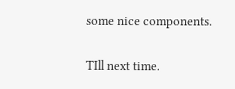some nice components.

TIll next time.